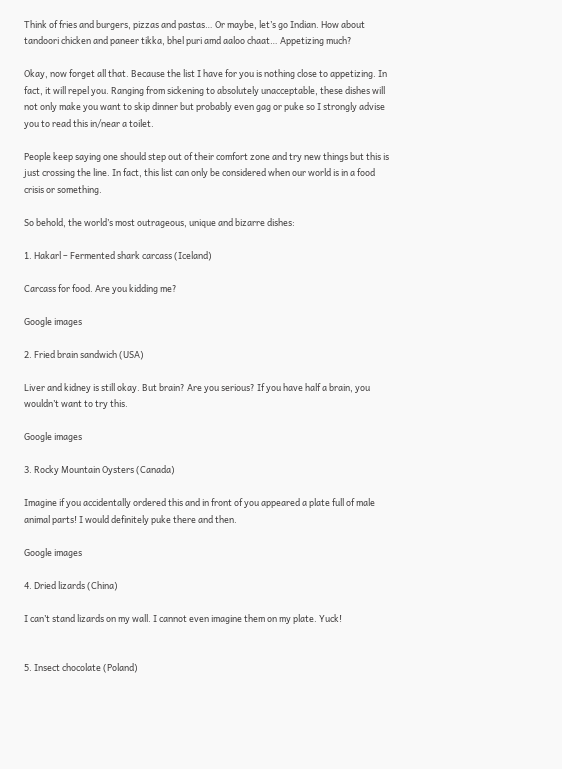Think of fries and burgers, pizzas and pastas… Or maybe, let’s go Indian. How about tandoori chicken and paneer tikka, bhel puri amd aaloo chaat… Appetizing much?

Okay, now forget all that. Because the list I have for you is nothing close to appetizing. In fact, it will repel you. Ranging from sickening to absolutely unacceptable, these dishes will not only make you want to skip dinner but probably even gag or puke so I strongly advise you to read this in/near a toilet.

People keep saying one should step out of their comfort zone and try new things but this is just crossing the line. In fact, this list can only be considered when our world is in a food crisis or something.

So behold, the world’s most outrageous, unique and bizarre dishes:

1. Hakarl – Fermented shark carcass (Iceland)

Carcass for food. Are you kidding me?

Google images

2. Fried brain sandwich (USA)

Liver and kidney is still okay. But brain? Are you serious? If you have half a brain, you wouldn’t want to try this.

Google images

3. Rocky Mountain Oysters (Canada)

Imagine if you accidentally ordered this and in front of you appeared a plate full of male animal parts! I would definitely puke there and then.

Google images

4. Dried lizards (China)

I can’t stand lizards on my wall. I cannot even imagine them on my plate. Yuck!


5. Insect chocolate (Poland)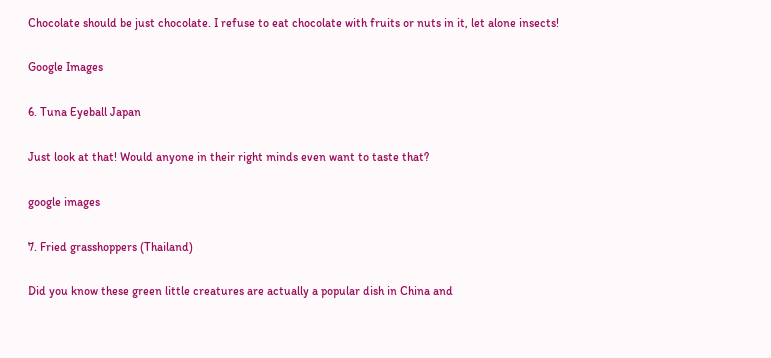Chocolate should be just chocolate. I refuse to eat chocolate with fruits or nuts in it, let alone insects!

Google Images

6. Tuna Eyeball Japan

Just look at that! Would anyone in their right minds even want to taste that?

google images

7. Fried grasshoppers (Thailand)

Did you know these green little creatures are actually a popular dish in China and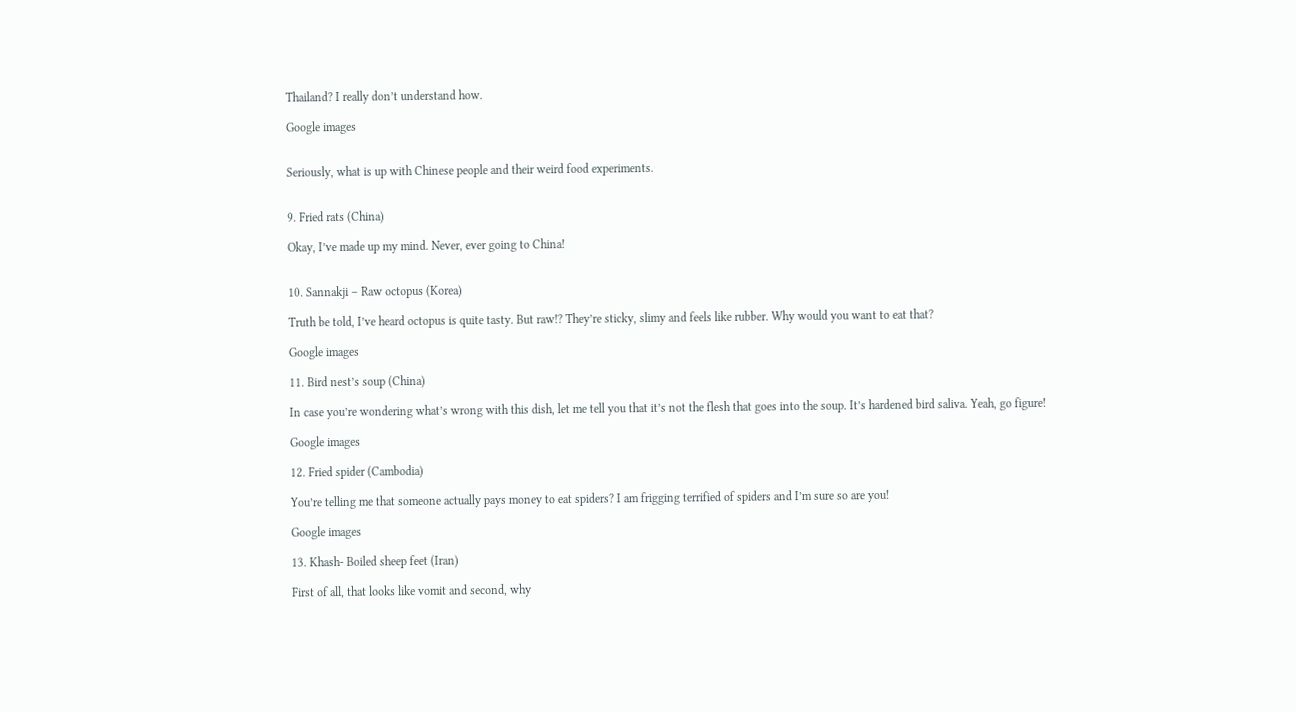Thailand? I really don’t understand how.

Google images


Seriously, what is up with Chinese people and their weird food experiments.


9. Fried rats (China)

Okay, I’ve made up my mind. Never, ever going to China!


10. Sannakji – Raw octopus (Korea)

Truth be told, I’ve heard octopus is quite tasty. But raw!? They’re sticky, slimy and feels like rubber. Why would you want to eat that?

Google images

11. Bird nest’s soup (China)

In case you’re wondering what’s wrong with this dish, let me tell you that it’s not the flesh that goes into the soup. It’s hardened bird saliva. Yeah, go figure!

Google images

12. Fried spider (Cambodia)

You’re telling me that someone actually pays money to eat spiders? I am frigging terrified of spiders and I’m sure so are you!

Google images

13. Khash- Boiled sheep feet (Iran)

First of all, that looks like vomit and second, why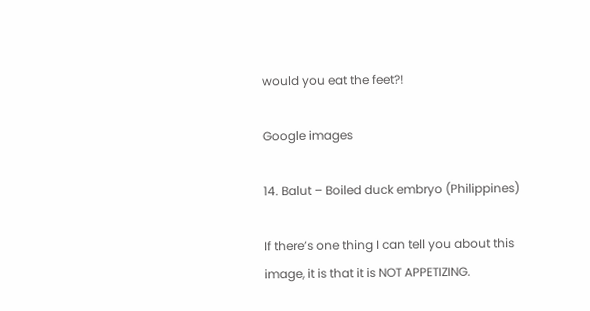would you eat the feet?!

Google images

14. Balut – Boiled duck embryo (Philippines)

If there’s one thing I can tell you about this image, it is that it is NOT APPETIZING.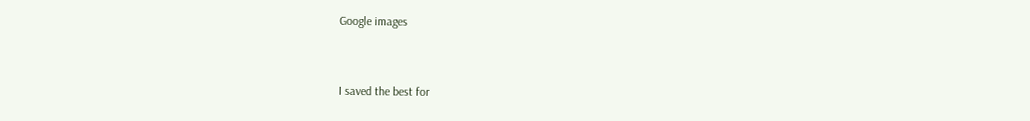Google images


I saved the best for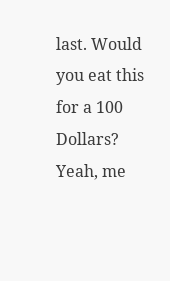last. Would you eat this for a 100 Dollars? Yeah, me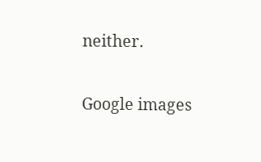neither.

Google images